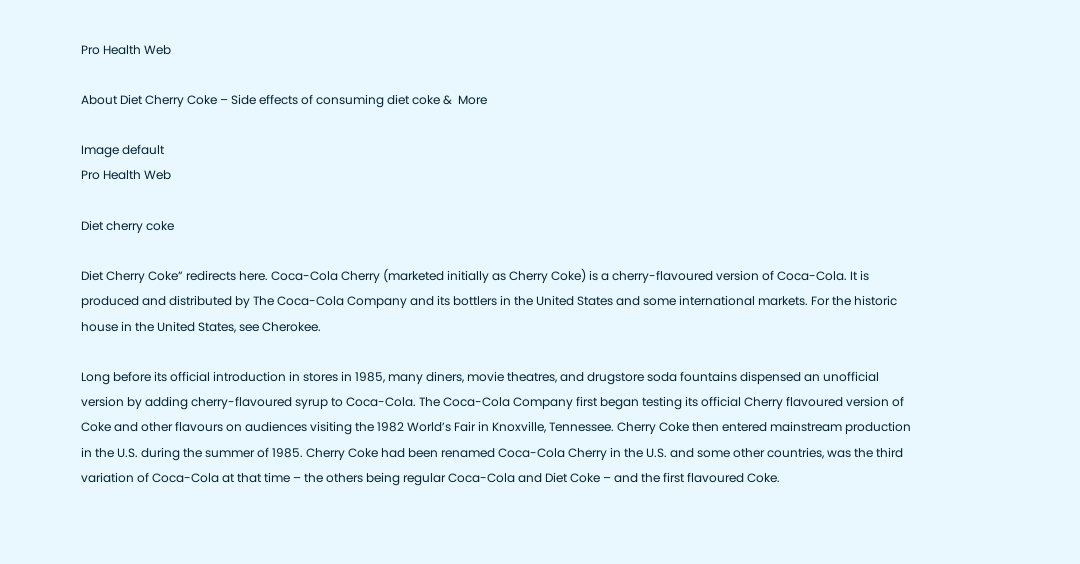Pro Health Web

About Diet Cherry Coke – Side effects of consuming diet coke &  More

Image default
Pro Health Web

Diet cherry coke

Diet Cherry Coke” redirects here. Coca-Cola Cherry (marketed initially as Cherry Coke) is a cherry-flavoured version of Coca-Cola. It is produced and distributed by The Coca-Cola Company and its bottlers in the United States and some international markets. For the historic house in the United States, see Cherokee.

Long before its official introduction in stores in 1985, many diners, movie theatres, and drugstore soda fountains dispensed an unofficial version by adding cherry-flavoured syrup to Coca-Cola. The Coca-Cola Company first began testing its official Cherry flavoured version of Coke and other flavours on audiences visiting the 1982 World’s Fair in Knoxville, Tennessee. Cherry Coke then entered mainstream production in the U.S. during the summer of 1985. Cherry Coke had been renamed Coca-Cola Cherry in the U.S. and some other countries, was the third variation of Coca-Cola at that time – the others being regular Coca-Cola and Diet Coke – and the first flavoured Coke.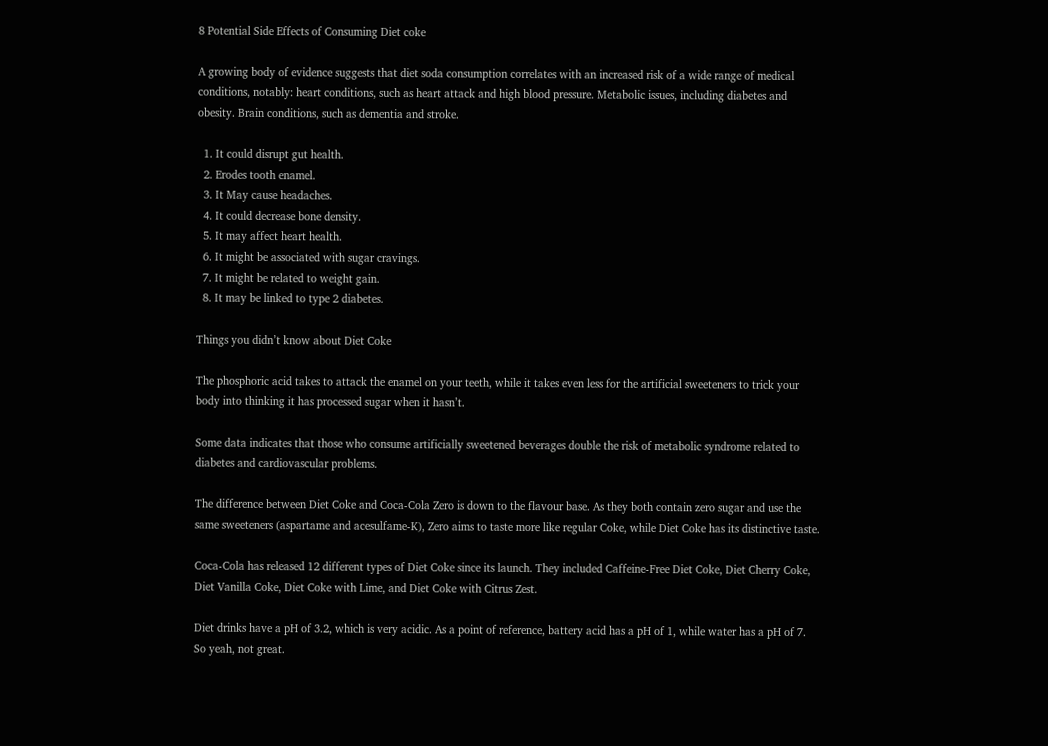8 Potential Side Effects of Consuming Diet coke

A growing body of evidence suggests that diet soda consumption correlates with an increased risk of a wide range of medical conditions, notably: heart conditions, such as heart attack and high blood pressure. Metabolic issues, including diabetes and obesity. Brain conditions, such as dementia and stroke.

  1. It could disrupt gut health.
  2. Erodes tooth enamel.
  3. It May cause headaches.
  4. It could decrease bone density.
  5. It may affect heart health.
  6. It might be associated with sugar cravings.
  7. It might be related to weight gain.
  8. It may be linked to type 2 diabetes.

Things you didn’t know about Diet Coke

The phosphoric acid takes to attack the enamel on your teeth, while it takes even less for the artificial sweeteners to trick your body into thinking it has processed sugar when it hasn’t.

Some data indicates that those who consume artificially sweetened beverages double the risk of metabolic syndrome related to diabetes and cardiovascular problems.

The difference between Diet Coke and Coca-Cola Zero is down to the flavour base. As they both contain zero sugar and use the same sweeteners (aspartame and acesulfame-K), Zero aims to taste more like regular Coke, while Diet Coke has its distinctive taste.

Coca-Cola has released 12 different types of Diet Coke since its launch. They included Caffeine-Free Diet Coke, Diet Cherry Coke, Diet Vanilla Coke, Diet Coke with Lime, and Diet Coke with Citrus Zest.

Diet drinks have a pH of 3.2, which is very acidic. As a point of reference, battery acid has a pH of 1, while water has a pH of 7. So yeah, not great.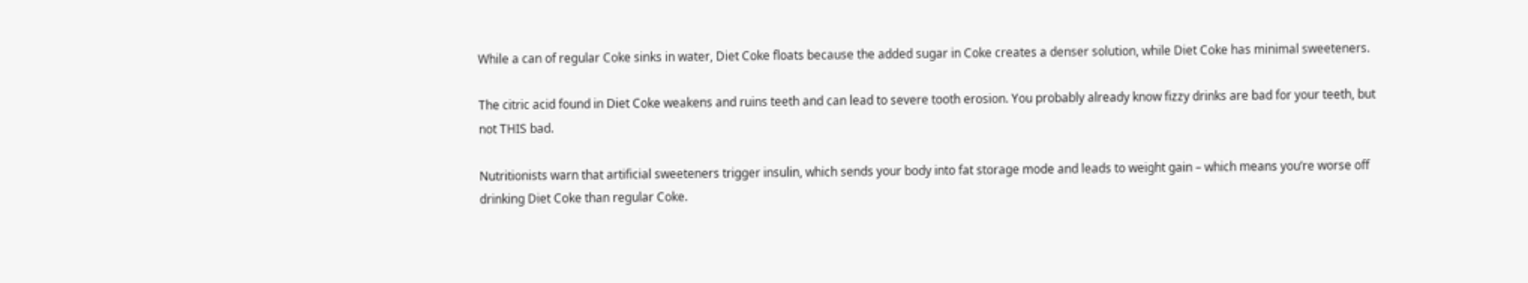While a can of regular Coke sinks in water, Diet Coke floats because the added sugar in Coke creates a denser solution, while Diet Coke has minimal sweeteners.

The citric acid found in Diet Coke weakens and ruins teeth and can lead to severe tooth erosion. You probably already know fizzy drinks are bad for your teeth, but not THIS bad.

Nutritionists warn that artificial sweeteners trigger insulin, which sends your body into fat storage mode and leads to weight gain – which means you’re worse off drinking Diet Coke than regular Coke.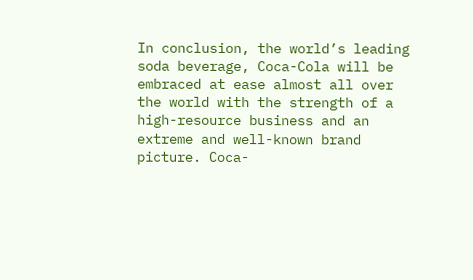In conclusion, the world’s leading soda beverage, Coca-Cola will be embraced at ease almost all over the world with the strength of a high-resource business and an extreme and well-known brand picture. Coca-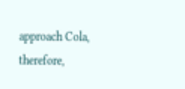approach Cola, therefore,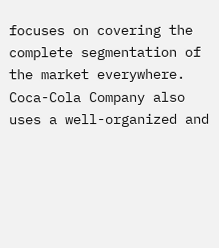focuses on covering the complete segmentation of the market everywhere. Coca-Cola Company also uses a well-organized and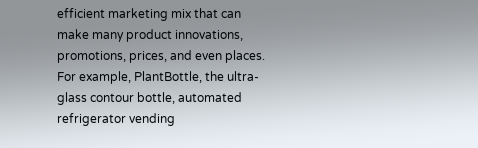efficient marketing mix that can make many product innovations, promotions, prices, and even places. For example, PlantBottle, the ultra-glass contour bottle, automated refrigerator vending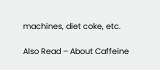machines, diet coke, etc.

Also Read – About Caffeine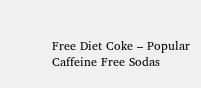Free Diet Coke – Popular Caffeine Free Sodas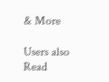& More

Users also Read